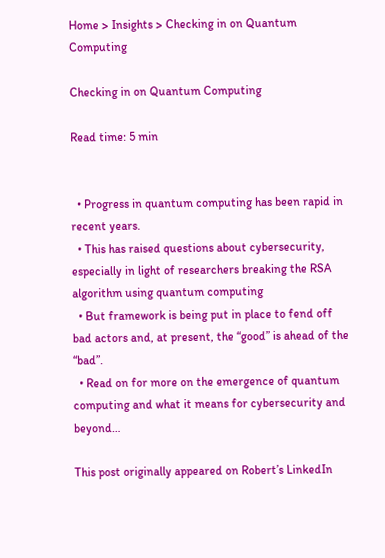Home > Insights > Checking in on Quantum Computing

Checking in on Quantum Computing

Read time: 5 min


  • Progress in quantum computing has been rapid in recent years.
  • This has raised questions about cybersecurity, especially in light of researchers breaking the RSA algorithm using quantum computing
  • But framework is being put in place to fend off bad actors and, at present, the “good” is ahead of the “bad”.
  • Read on for more on the emergence of quantum computing and what it means for cybersecurity and beyond…

This post originally appeared on Robert’s LinkedIn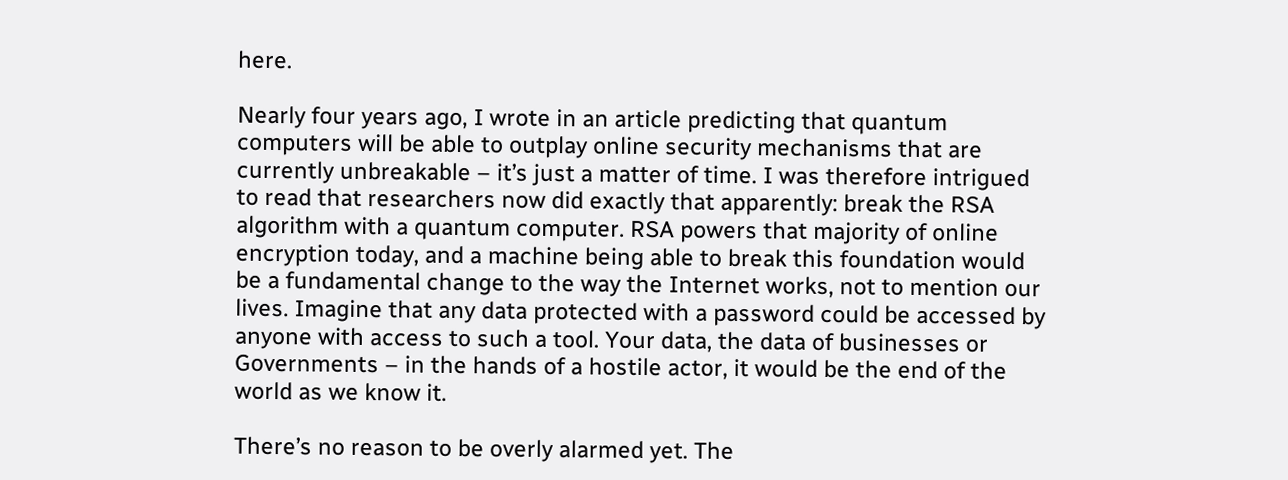here.

Nearly four years ago, I wrote in an article predicting that quantum computers will be able to outplay online security mechanisms that are currently unbreakable – it’s just a matter of time. I was therefore intrigued to read that researchers now did exactly that apparently: break the RSA algorithm with a quantum computer. RSA powers that majority of online encryption today, and a machine being able to break this foundation would be a fundamental change to the way the Internet works, not to mention our lives. Imagine that any data protected with a password could be accessed by anyone with access to such a tool. Your data, the data of businesses or Governments – in the hands of a hostile actor, it would be the end of the world as we know it.

There’s no reason to be overly alarmed yet. The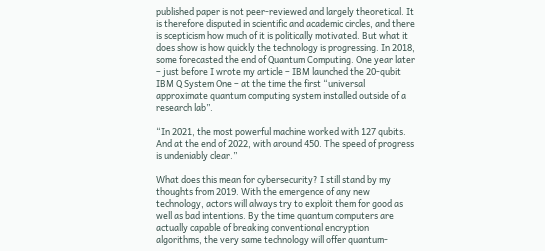published paper is not peer-reviewed and largely theoretical. It is therefore disputed in scientific and academic circles, and there is scepticism how much of it is politically motivated. But what it does show is how quickly the technology is progressing. In 2018, some forecasted the end of Quantum Computing. One year later – just before I wrote my article – IBM launched the 20-qubit IBM Q System One – at the time the first “universal approximate quantum computing system installed outside of a research lab”.

“In 2021, the most powerful machine worked with 127 qubits. And at the end of 2022, with around 450. The speed of progress is undeniably clear.”

What does this mean for cybersecurity? I still stand by my thoughts from 2019. With the emergence of any new technology, actors will always try to exploit them for good as well as bad intentions. By the time quantum computers are actually capable of breaking conventional encryption algorithms, the very same technology will offer quantum-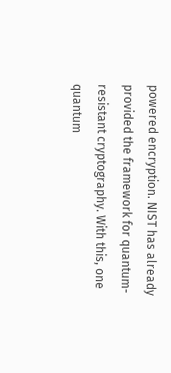powered encryption. NIST has already provided the framework for quantum-resistant cryptography. With this, one quantum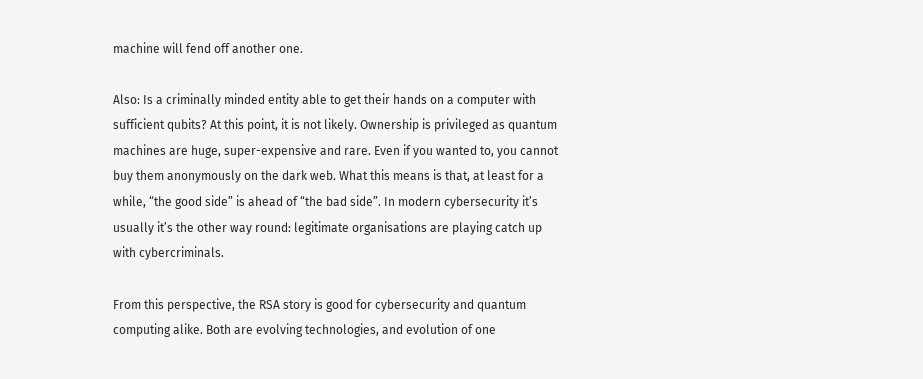machine will fend off another one.

Also: Is a criminally minded entity able to get their hands on a computer with sufficient qubits? At this point, it is not likely. Ownership is privileged as quantum machines are huge, super-expensive and rare. Even if you wanted to, you cannot buy them anonymously on the dark web. What this means is that, at least for a while, “the good side” is ahead of “the bad side”. In modern cybersecurity it’s usually it’s the other way round: legitimate organisations are playing catch up with cybercriminals.

From this perspective, the RSA story is good for cybersecurity and quantum computing alike. Both are evolving technologies, and evolution of one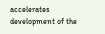accelerates development of the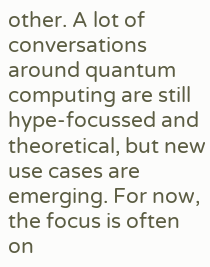other. A lot of conversations around quantum computing are still hype-focussed and theoretical, but new use cases are emerging. For now, the focus is often on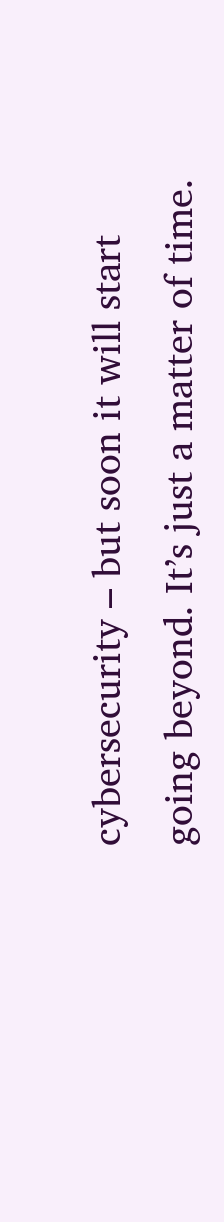cybersecurity – but soon it will start going beyond. It’s just a matter of time.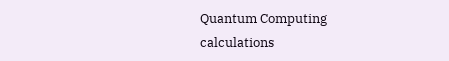Quantum Computing calculations